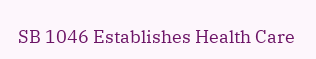SB 1046 Establishes Health Care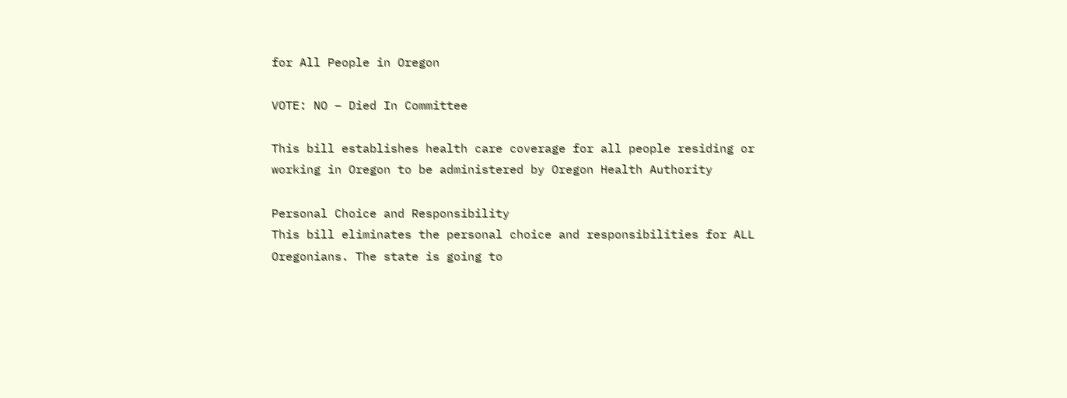for All People in Oregon

VOTE: NO – Died In Committee

This bill establishes health care coverage for all people residing or working in Oregon to be administered by Oregon Health Authority

Personal Choice and Responsibility
This bill eliminates the personal choice and responsibilities for ALL Oregonians. The state is going to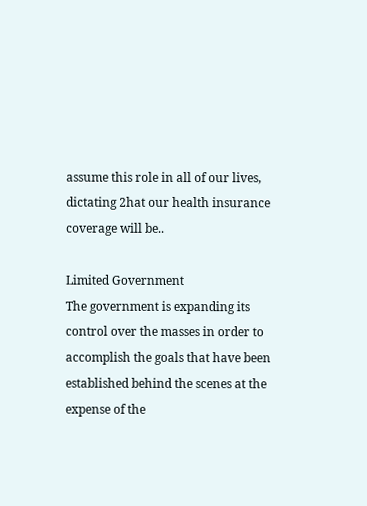assume this role in all of our lives, dictating 2hat our health insurance coverage will be..

Limited Government
The government is expanding its control over the masses in order to accomplish the goals that have been established behind the scenes at the expense of the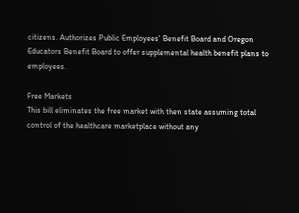citizens. Authorizes Public Employees' Benefit Board and Oregon Educators Benefit Board to offer supplemental health benefit plans to employees.

Free Markets
This bill eliminates the free market with then state assuming total control of the healthcare marketplace without any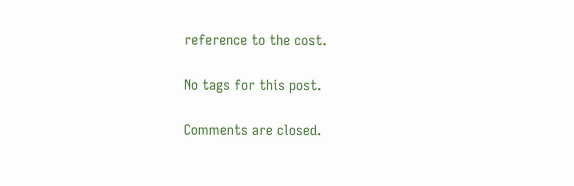reference to the cost.

No tags for this post.

Comments are closed.